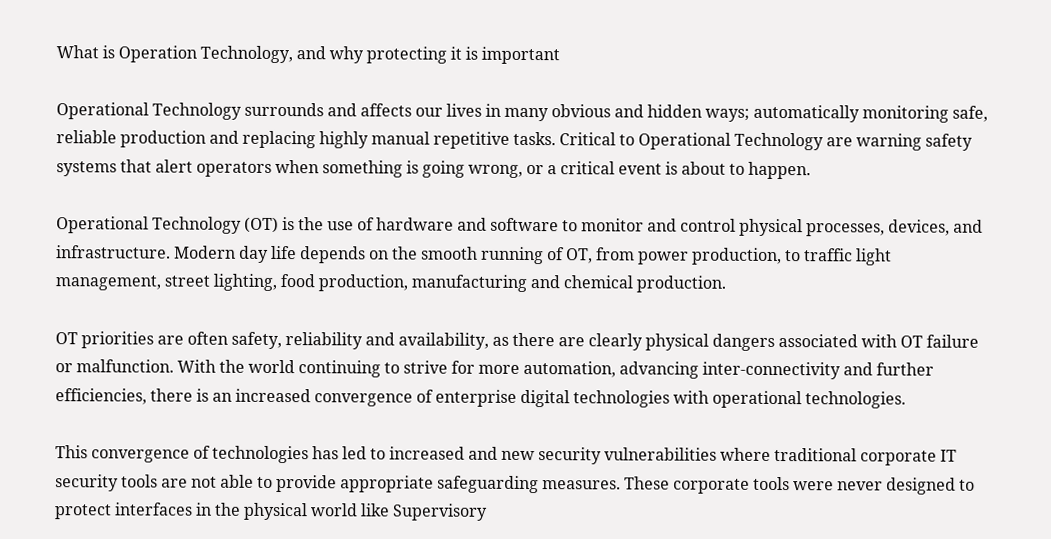What is Operation Technology, and why protecting it is important

Operational Technology surrounds and affects our lives in many obvious and hidden ways; automatically monitoring safe, reliable production and replacing highly manual repetitive tasks. Critical to Operational Technology are warning safety systems that alert operators when something is going wrong, or a critical event is about to happen.

Operational Technology (OT) is the use of hardware and software to monitor and control physical processes, devices, and infrastructure. Modern day life depends on the smooth running of OT, from power production, to traffic light management, street lighting, food production, manufacturing and chemical production.

OT priorities are often safety, reliability and availability, as there are clearly physical dangers associated with OT failure or malfunction. With the world continuing to strive for more automation, advancing inter-connectivity and further efficiencies, there is an increased convergence of enterprise digital technologies with operational technologies.

This convergence of technologies has led to increased and new security vulnerabilities where traditional corporate IT security tools are not able to provide appropriate safeguarding measures. These corporate tools were never designed to protect interfaces in the physical world like Supervisory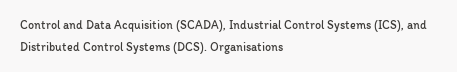Control and Data Acquisition (SCADA), Industrial Control Systems (ICS), and Distributed Control Systems (DCS). Organisations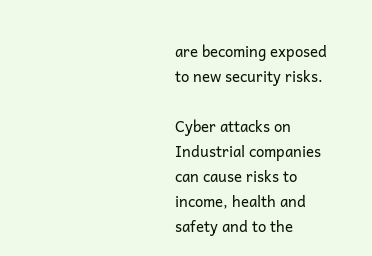are becoming exposed to new security risks.

Cyber attacks on Industrial companies can cause risks to income, health and safety and to the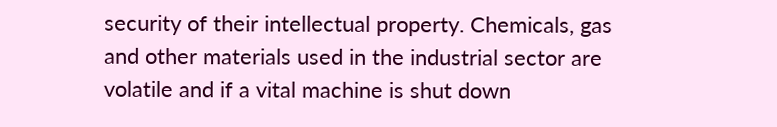security of their intellectual property. Chemicals, gas and other materials used in the industrial sector are volatile and if a vital machine is shut down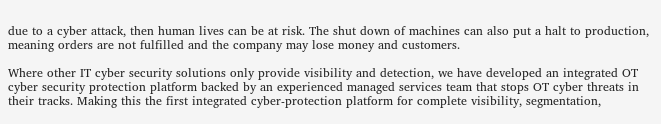due to a cyber attack, then human lives can be at risk. The shut down of machines can also put a halt to production, meaning orders are not fulfilled and the company may lose money and customers.

Where other IT cyber security solutions only provide visibility and detection, we have developed an integrated OT cyber security protection platform backed by an experienced managed services team that stops OT cyber threats in their tracks. Making this the first integrated cyber-protection platform for complete visibility, segmentation,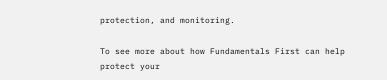protection, and monitoring.

To see more about how Fundamentals First can help protect your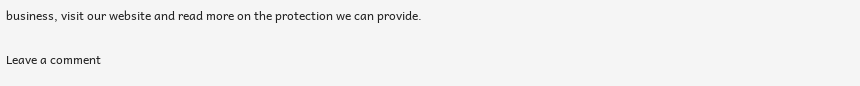business, visit our website and read more on the protection we can provide.

Leave a comment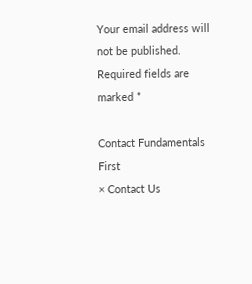Your email address will not be published. Required fields are marked *

Contact Fundamentals First
× Contact Us